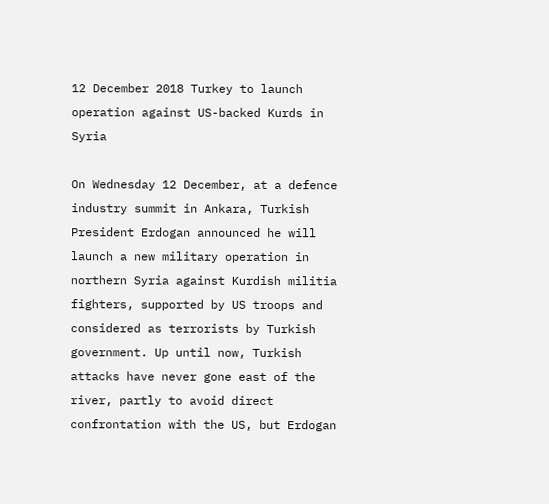12 December 2018 Turkey to launch operation against US-backed Kurds in Syria

On Wednesday 12 December, at a defence industry summit in Ankara, Turkish President Erdogan announced he will launch a new military operation in northern Syria against Kurdish militia fighters, supported by US troops and considered as terrorists by Turkish government. Up until now, Turkish attacks have never gone east of the river, partly to avoid direct confrontation with the US, but Erdogan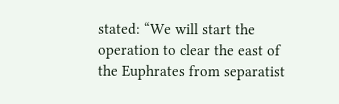stated: “We will start the operation to clear the east of the Euphrates from separatist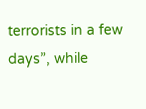terrorists in a few days”, while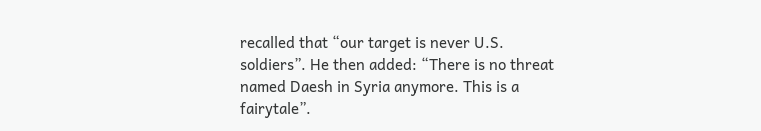recalled that “our target is never U.S. soldiers”. He then added: “There is no threat named Daesh in Syria anymore. This is a fairytale”.